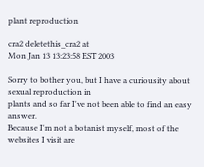plant reproduction

cra2 deletethis_cra2 at
Mon Jan 13 13:23:58 EST 2003

Sorry to bother you, but I have a curiousity about sexual reproduction in
plants and so far I've not been able to find an easy answer.
Because I'm not a botanist myself, most of the websites I visit are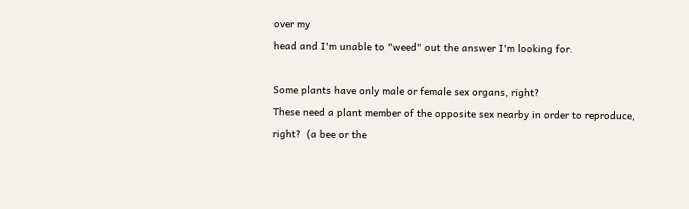over my
head and I'm unable to "weed" out the answer I'm looking for.

Some plants have only male or female sex organs, right?
These need a plant member of the opposite sex nearby in order to reproduce,
right?  (a bee or the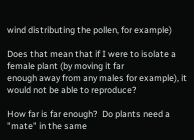wind distributing the pollen, for example)

Does that mean that if I were to isolate a female plant (by moving it far
enough away from any males for example), it would not be able to reproduce?

How far is far enough?  Do plants need a "mate" in the same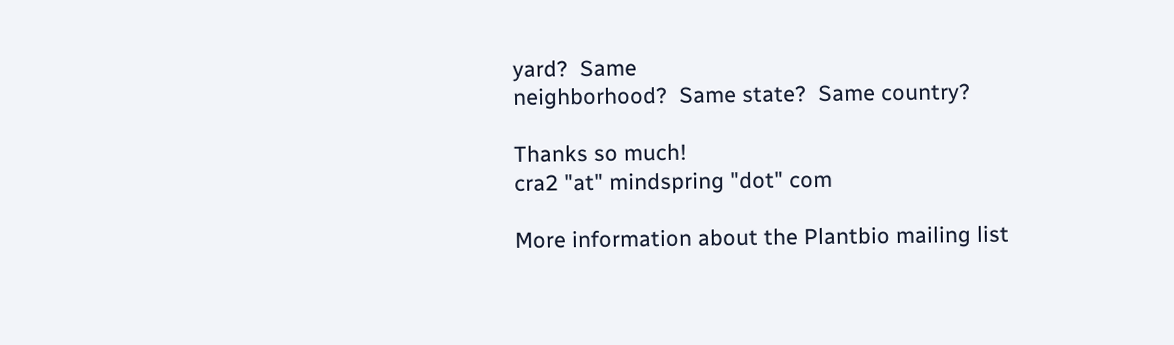yard?  Same
neighborhood?  Same state?  Same country?

Thanks so much!
cra2 "at" mindspring "dot" com

More information about the Plantbio mailing list